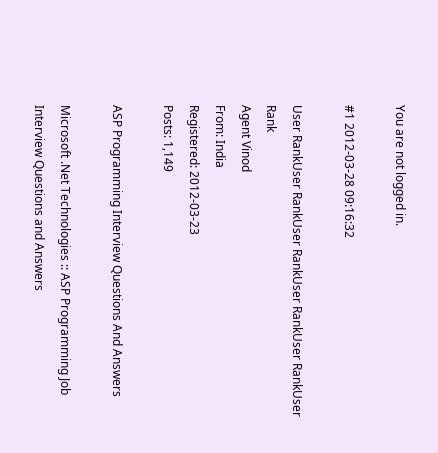You are not logged in.

#1 2012-03-28 09:16:32

User RankUser RankUser RankUser RankUser RankUser Rank
Agent Vinod
From: India
Registered: 2012-03-23
Posts: 1,149

ASP Programming Interview Questions And Answers

Microsoft .Net Technologies :: ASP Programming Job Interview Questions and Answers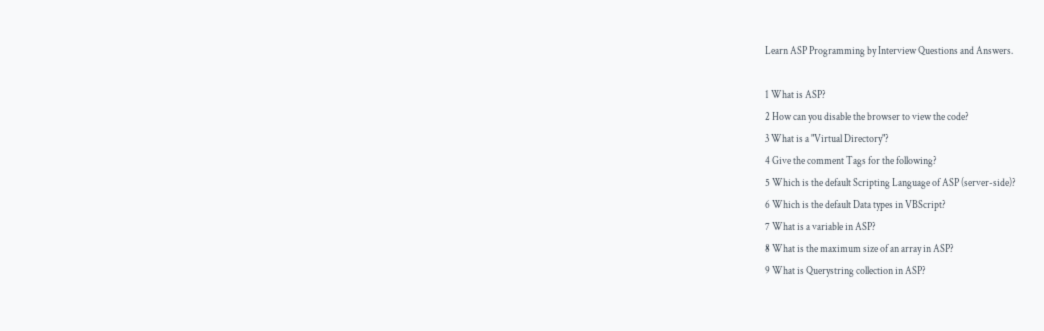Learn ASP Programming by Interview Questions and Answers.

1 What is ASP?
2 How can you disable the browser to view the code?
3 What is a "Virtual Directory"?
4 Give the comment Tags for the following?
5 Which is the default Scripting Language of ASP (server-side)?
6 Which is the default Data types in VBScript?
7 What is a variable in ASP?
8 What is the maximum size of an array in ASP?
9 What is Querystring collection in ASP?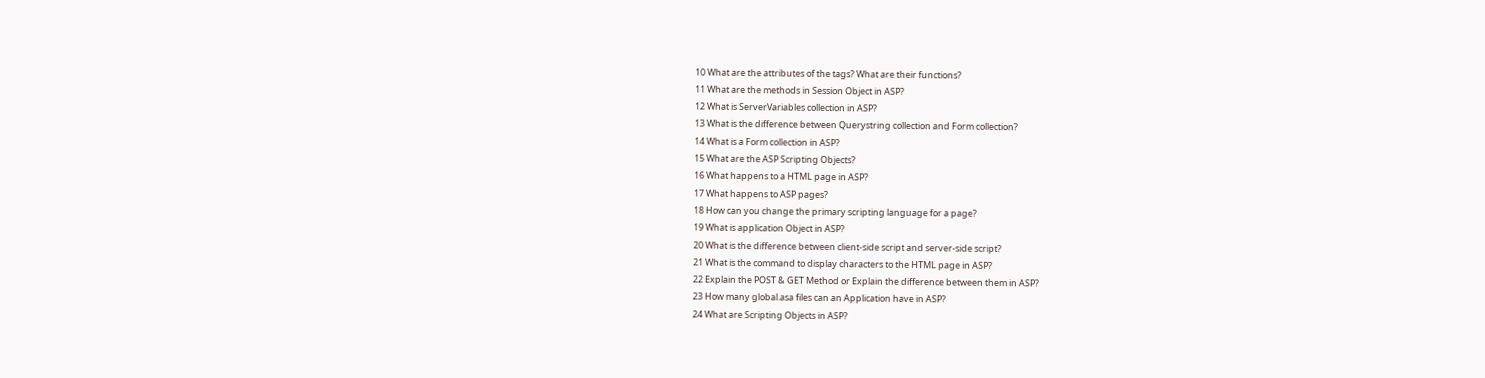10 What are the attributes of the tags? What are their functions?
11 What are the methods in Session Object in ASP?
12 What is ServerVariables collection in ASP?
13 What is the difference between Querystring collection and Form collection?
14 What is a Form collection in ASP?
15 What are the ASP Scripting Objects?
16 What happens to a HTML page in ASP?
17 What happens to ASP pages?
18 How can you change the primary scripting language for a page?
19 What is application Object in ASP?
20 What is the difference between client-side script and server-side script?
21 What is the command to display characters to the HTML page in ASP?
22 Explain the POST & GET Method or Explain the difference between them in ASP?
23 How many global.asa files can an Application have in ASP?
24 What are Scripting Objects in ASP?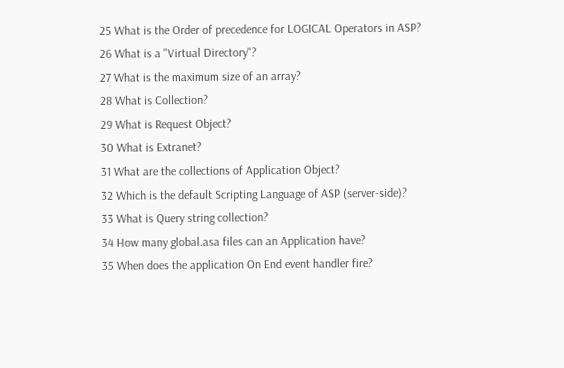25 What is the Order of precedence for LOGICAL Operators in ASP?
26 What is a "Virtual Directory"?
27 What is the maximum size of an array?
28 What is Collection?
29 What is Request Object?
30 What is Extranet?
31 What are the collections of Application Object?
32 Which is the default Scripting Language of ASP (server-side)?
33 What is Query string collection?
34 How many global.asa files can an Application have?
35 When does the application On End event handler fire?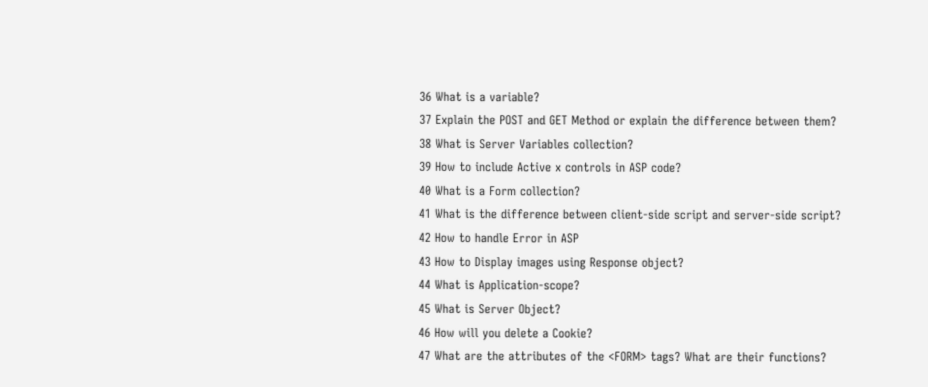36 What is a variable?
37 Explain the POST and GET Method or explain the difference between them?
38 What is Server Variables collection?
39 How to include Active x controls in ASP code?
40 What is a Form collection?
41 What is the difference between client-side script and server-side script?
42 How to handle Error in ASP
43 How to Display images using Response object?
44 What is Application-scope?
45 What is Server Object?
46 How will you delete a Cookie?
47 What are the attributes of the <FORM> tags? What are their functions?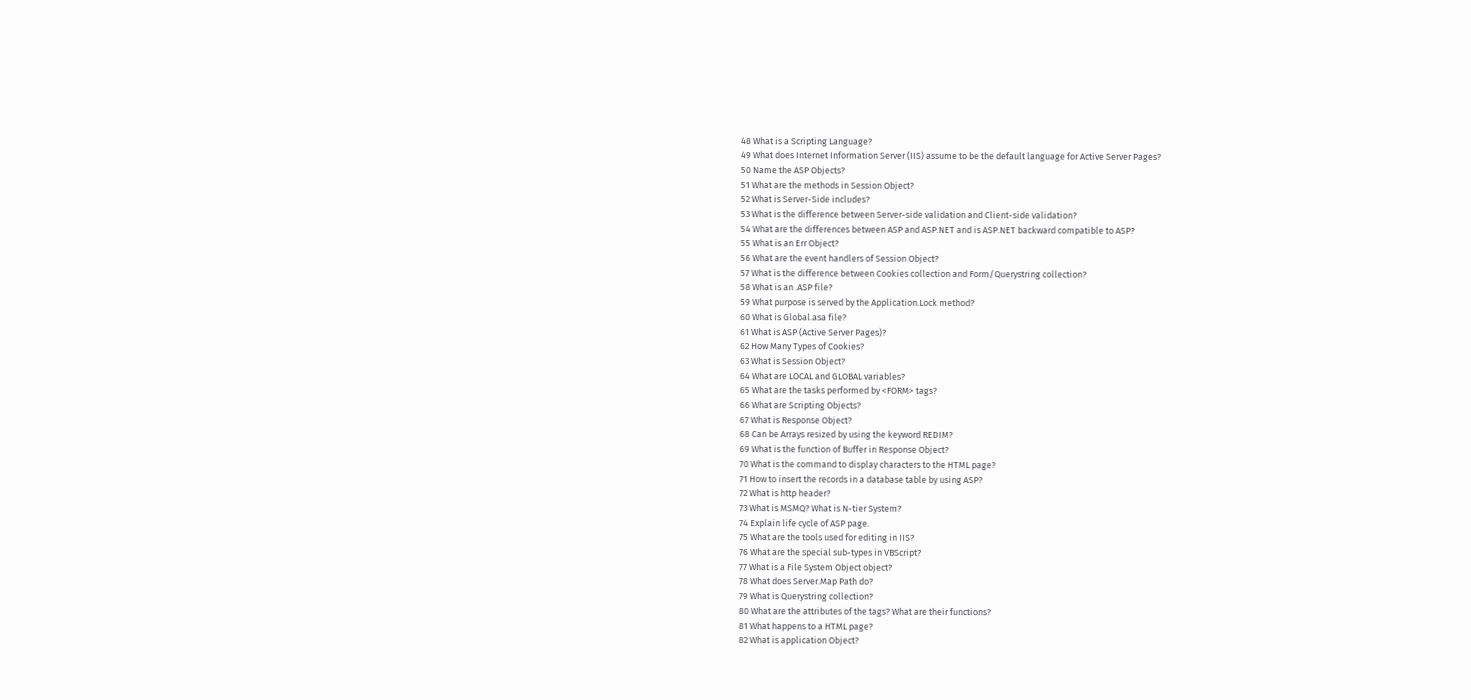48 What is a Scripting Language?
49 What does Internet Information Server (IIS) assume to be the default language for Active Server Pages?
50 Name the ASP Objects?
51 What are the methods in Session Object?
52 What is Server-Side includes?
53 What is the difference between Server-side validation and Client-side validation?
54 What are the differences between ASP and ASP.NET and is ASP.NET backward compatible to ASP?
55 What is an Err Object?
56 What are the event handlers of Session Object?
57 What is the difference between Cookies collection and Form/Querystring collection?
58 What is an .ASP file?
59 What purpose is served by the Application.Lock method?
60 What is Global.asa file?
61 What is ASP (Active Server Pages)?
62 How Many Types of Cookies?
63 What is Session Object?
64 What are LOCAL and GLOBAL variables?
65 What are the tasks performed by <FORM> tags?
66 What are Scripting Objects?
67 What is Response Object?
68 Can be Arrays resized by using the keyword REDIM?
69 What is the function of Buffer in Response Object?
70 What is the command to display characters to the HTML page?
71 How to insert the records in a database table by using ASP?
72 What is http header?
73 What is MSMQ? What is N-tier System?
74 Explain life cycle of ASP page.
75 What are the tools used for editing in IIS?
76 What are the special sub-types in VBScript?
77 What is a File System Object object?
78 What does Server.Map Path do?
79 What is Querystring collection?
80 What are the attributes of the tags? What are their functions?
81 What happens to a HTML page?
82 What is application Object?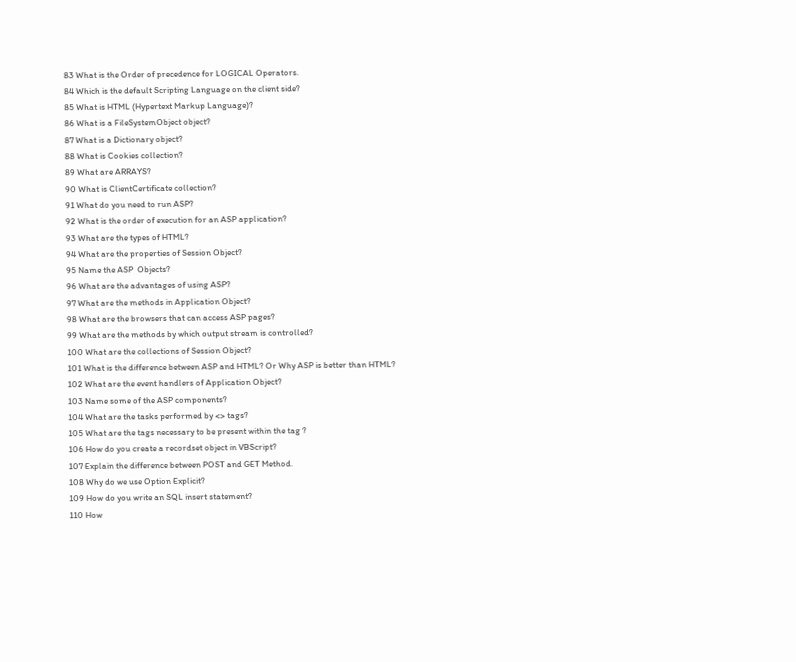83 What is the Order of precedence for LOGICAL Operators.
84 Which is the default Scripting Language on the client side?
85 What is HTML (Hypertext Markup Language)?
86 What is a FileSystemObject object?
87 What is a Dictionary object?
88 What is Cookies collection?
89 What are ARRAYS?
90 What is ClientCertificate collection?
91 What do you need to run ASP?
92 What is the order of execution for an ASP application?
93 What are the types of HTML?
94 What are the properties of Session Object?
95 Name the ASP  Objects?
96 What are the advantages of using ASP?
97 What are the methods in Application Object?
98 What are the browsers that can access ASP pages?
99 What are the methods by which output stream is controlled?
100 What are the collections of Session Object?
101 What is the difference between ASP and HTML? Or Why ASP is better than HTML?
102 What are the event handlers of Application Object?
103 Name some of the ASP components?
104 What are the tasks performed by <> tags?
105 What are the tags necessary to be present within the tag ?
106 How do you create a recordset object in VBScript?
107 Explain the difference between POST and GET Method.
108 Why do we use Option Explicit?
109 How do you write an SQL insert statement?
110 How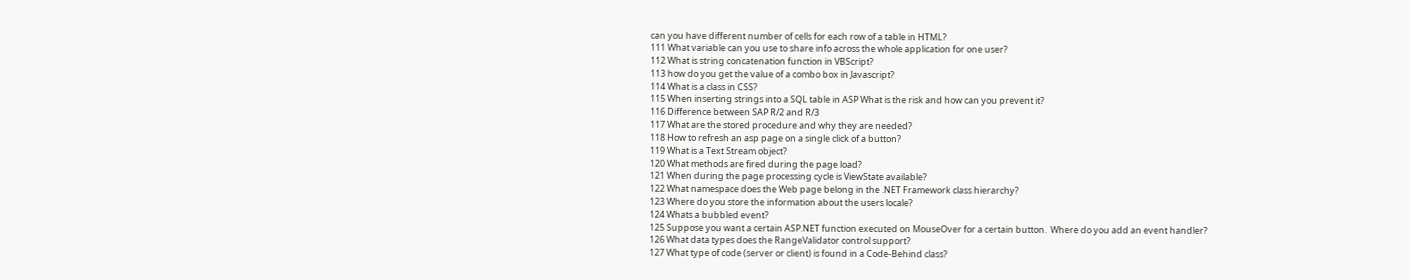can you have different number of cells for each row of a table in HTML?
111 What variable can you use to share info across the whole application for one user?
112 What is string concatenation function in VBScript?
113 how do you get the value of a combo box in Javascript?
114 What is a class in CSS?
115 When inserting strings into a SQL table in ASP What is the risk and how can you prevent it?
116 Difference between SAP R/2 and R/3
117 What are the stored procedure and why they are needed?
118 How to refresh an asp page on a single click of a button?
119 What is a Text Stream object?
120 What methods are fired during the page load?
121 When during the page processing cycle is ViewState available?
122 What namespace does the Web page belong in the .NET Framework class hierarchy?
123 Where do you store the information about the users locale?
124 Whats a bubbled event?
125 Suppose you want a certain ASP.NET function executed on MouseOver for a certain button.  Where do you add an event handler?
126 What data types does the RangeValidator control support?
127 What type of code (server or client) is found in a Code-Behind class?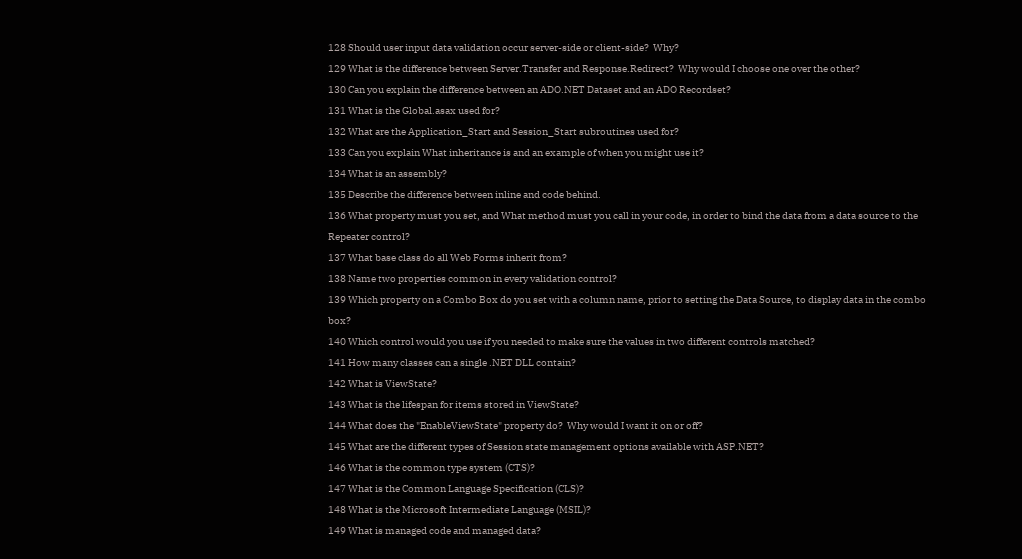128 Should user input data validation occur server-side or client-side?  Why?
129 What is the difference between Server.Transfer and Response.Redirect?  Why would I choose one over the other?
130 Can you explain the difference between an ADO.NET Dataset and an ADO Recordset?
131 What is the Global.asax used for?
132 What are the Application_Start and Session_Start subroutines used for?
133 Can you explain What inheritance is and an example of when you might use it?
134 What is an assembly?
135 Describe the difference between inline and code behind.
136 What property must you set, and What method must you call in your code, in order to bind the data from a data source to the Repeater control?
137 What base class do all Web Forms inherit from?
138 Name two properties common in every validation control?
139 Which property on a Combo Box do you set with a column name, prior to setting the Data Source, to display data in the combo box?
140 Which control would you use if you needed to make sure the values in two different controls matched?
141 How many classes can a single .NET DLL contain?
142 What is ViewState?
143 What is the lifespan for items stored in ViewState?
144 What does the "EnableViewState" property do?  Why would I want it on or off?
145 What are the different types of Session state management options available with ASP.NET?
146 What is the common type system (CTS)?
147 What is the Common Language Specification (CLS)?
148 What is the Microsoft Intermediate Language (MSIL)?
149 What is managed code and managed data?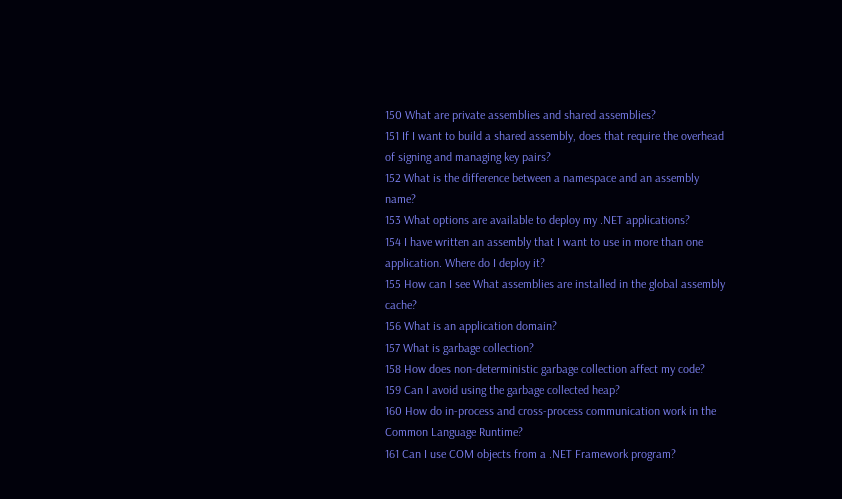150 What are private assemblies and shared assemblies?
151 If I want to build a shared assembly, does that require the overhead of signing and managing key pairs?
152 What is the difference between a namespace and an assembly name?
153 What options are available to deploy my .NET applications?
154 I have written an assembly that I want to use in more than one application. Where do I deploy it?
155 How can I see What assemblies are installed in the global assembly cache?
156 What is an application domain?
157 What is garbage collection?
158 How does non-deterministic garbage collection affect my code?
159 Can I avoid using the garbage collected heap?
160 How do in-process and cross-process communication work in the Common Language Runtime?
161 Can I use COM objects from a .NET Framework program?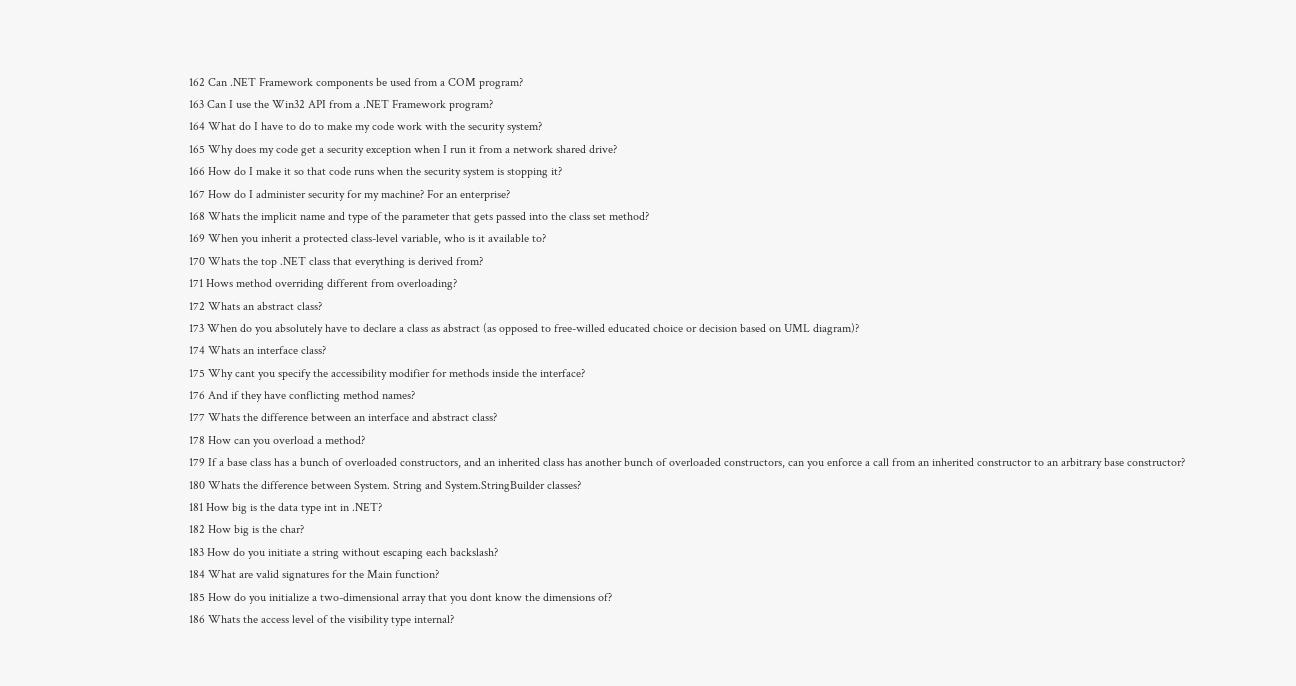162 Can .NET Framework components be used from a COM program?
163 Can I use the Win32 API from a .NET Framework program?
164 What do I have to do to make my code work with the security system?
165 Why does my code get a security exception when I run it from a network shared drive?
166 How do I make it so that code runs when the security system is stopping it?
167 How do I administer security for my machine? For an enterprise?
168 Whats the implicit name and type of the parameter that gets passed into the class set method?
169 When you inherit a protected class-level variable, who is it available to?
170 Whats the top .NET class that everything is derived from?
171 Hows method overriding different from overloading?
172 Whats an abstract class?
173 When do you absolutely have to declare a class as abstract (as opposed to free-willed educated choice or decision based on UML diagram)?
174 Whats an interface class?
175 Why cant you specify the accessibility modifier for methods inside the interface?
176 And if they have conflicting method names?
177 Whats the difference between an interface and abstract class?
178 How can you overload a method?
179 If a base class has a bunch of overloaded constructors, and an inherited class has another bunch of overloaded constructors, can you enforce a call from an inherited constructor to an arbitrary base constructor?
180 Whats the difference between System. String and System.StringBuilder classes?
181 How big is the data type int in .NET?
182 How big is the char?
183 How do you initiate a string without escaping each backslash?
184 What are valid signatures for the Main function?
185 How do you initialize a two-dimensional array that you dont know the dimensions of?
186 Whats the access level of the visibility type internal?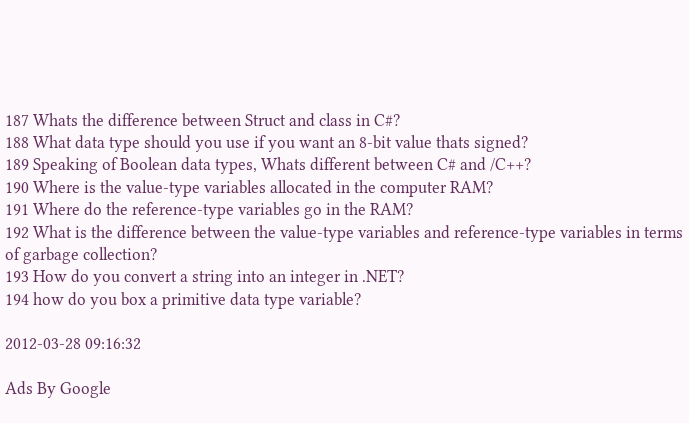187 Whats the difference between Struct and class in C#?
188 What data type should you use if you want an 8-bit value thats signed?
189 Speaking of Boolean data types, Whats different between C# and /C++?
190 Where is the value-type variables allocated in the computer RAM?
191 Where do the reference-type variables go in the RAM?
192 What is the difference between the value-type variables and reference-type variables in terms of garbage collection?
193 How do you convert a string into an integer in .NET?
194 how do you box a primitive data type variable?

2012-03-28 09:16:32

Ads By Google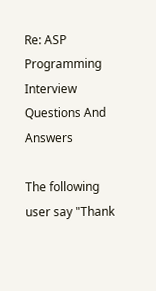Re: ASP Programming Interview Questions And Answers

The following user say "Thank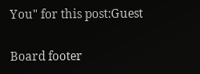You" for this post:Guest

Board footer